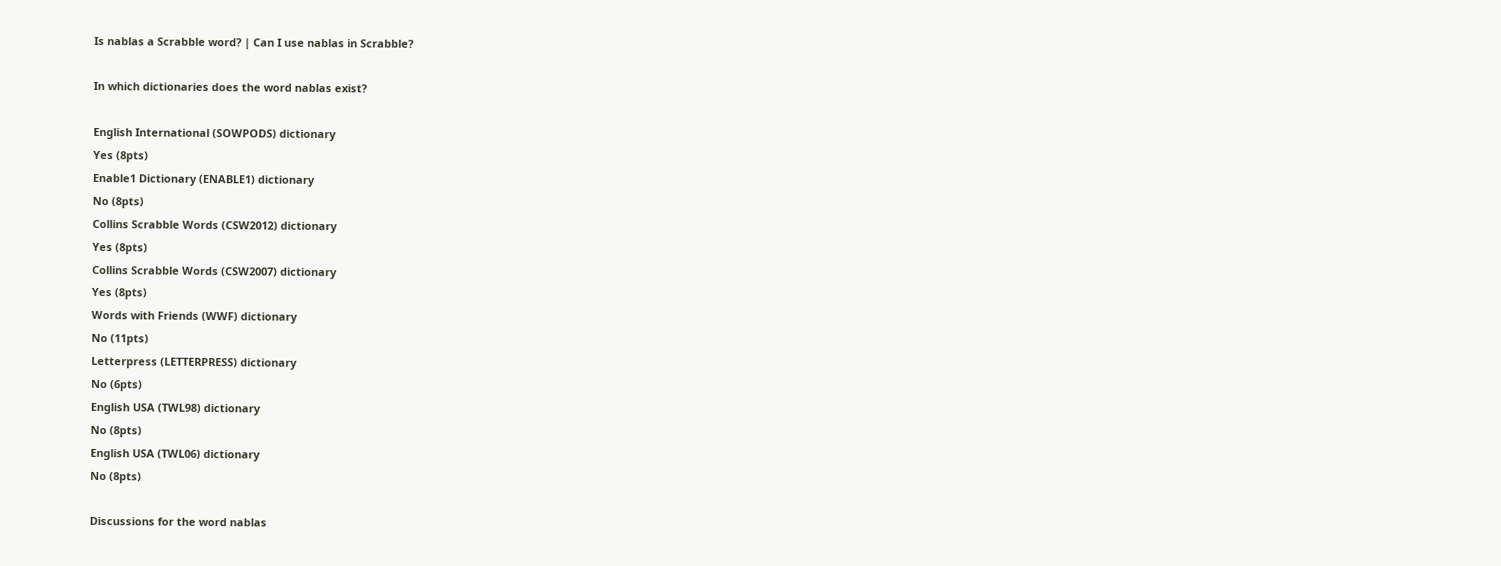Is nablas a Scrabble word? | Can I use nablas in Scrabble?

In which dictionaries does the word nablas exist?

English International (SOWPODS) dictionary
Yes (8pts)
Enable1 Dictionary (ENABLE1) dictionary
No (8pts)
Collins Scrabble Words (CSW2012) dictionary
Yes (8pts)
Collins Scrabble Words (CSW2007) dictionary
Yes (8pts)
Words with Friends (WWF) dictionary
No (11pts)
Letterpress (LETTERPRESS) dictionary
No (6pts)
English USA (TWL98) dictionary
No (8pts)
English USA (TWL06) dictionary
No (8pts)

Discussions for the word nablas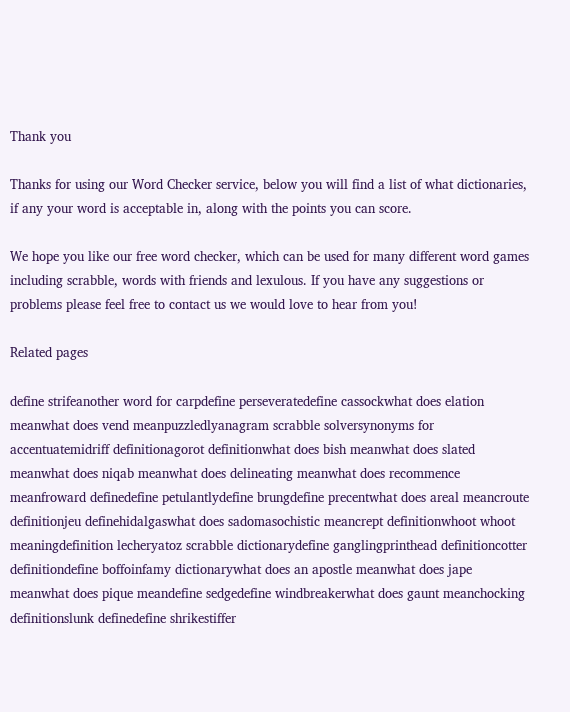Thank you

Thanks for using our Word Checker service, below you will find a list of what dictionaries, if any your word is acceptable in, along with the points you can score.

We hope you like our free word checker, which can be used for many different word games including scrabble, words with friends and lexulous. If you have any suggestions or problems please feel free to contact us we would love to hear from you!

Related pages

define strifeanother word for carpdefine perseveratedefine cassockwhat does elation meanwhat does vend meanpuzzledlyanagram scrabble solversynonyms for accentuatemidriff definitionagorot definitionwhat does bish meanwhat does slated meanwhat does niqab meanwhat does delineating meanwhat does recommence meanfroward definedefine petulantlydefine brungdefine precentwhat does areal meancroute definitionjeu definehidalgaswhat does sadomasochistic meancrept definitionwhoot whoot meaningdefinition lecheryatoz scrabble dictionarydefine ganglingprinthead definitioncotter definitiondefine boffoinfamy dictionarywhat does an apostle meanwhat does jape meanwhat does pique meandefine sedgedefine windbreakerwhat does gaunt meanchocking definitionslunk definedefine shrikestiffer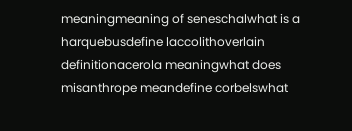meaningmeaning of seneschalwhat is a harquebusdefine laccolithoverlain definitionacerola meaningwhat does misanthrope meandefine corbelswhat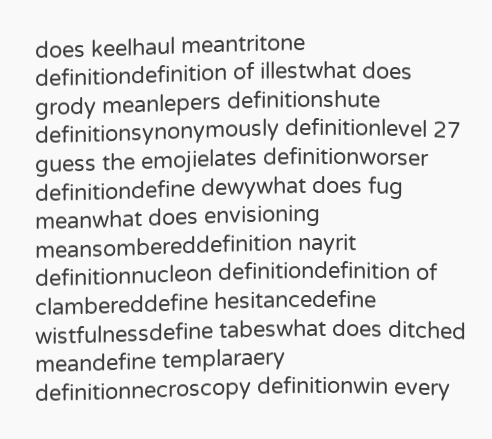does keelhaul meantritone definitiondefinition of illestwhat does grody meanlepers definitionshute definitionsynonymously definitionlevel 27 guess the emojielates definitionworser definitiondefine dewywhat does fug meanwhat does envisioning meansombereddefinition nayrit definitionnucleon definitiondefinition of clambereddefine hesitancedefine wistfulnessdefine tabeswhat does ditched meandefine templaraery definitionnecroscopy definitionwin every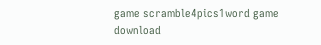game scramble4pics1word game download